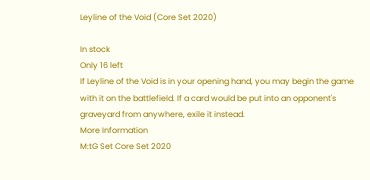Leyline of the Void (Core Set 2020)

In stock
Only 16 left
If Leyline of the Void is in your opening hand, you may begin the game with it on the battlefield. If a card would be put into an opponent's graveyard from anywhere, exile it instead.
More Information
M:tG Set Core Set 2020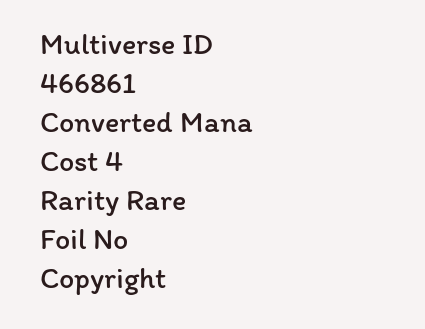Multiverse ID 466861
Converted Mana Cost 4
Rarity Rare
Foil No
Copyright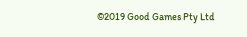©2019 Good Games Pty Ltd